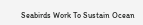Seabirds Work To Sustain Ocean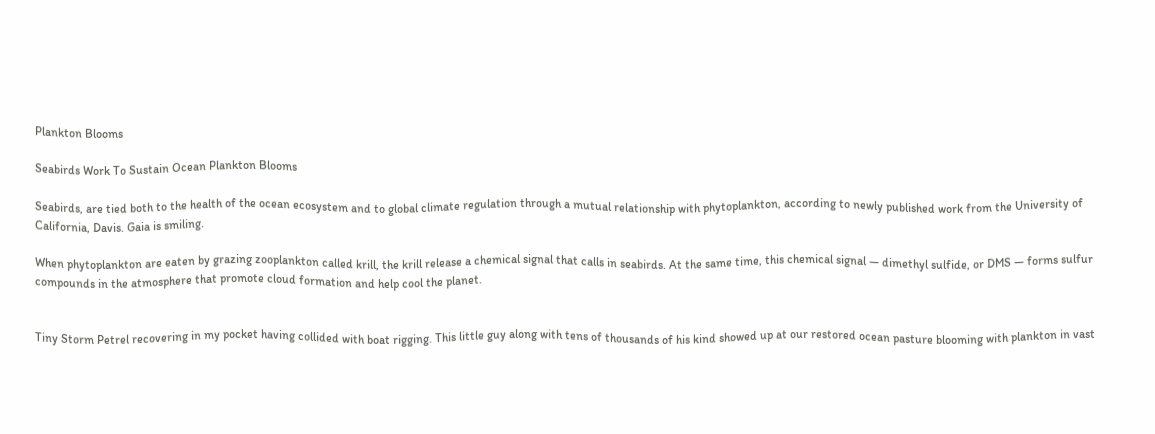Plankton Blooms

Seabirds Work To Sustain Ocean Plankton Blooms

Seabirds, are tied both to the health of the ocean ecosystem and to global climate regulation through a mutual relationship with phytoplankton, according to newly published work from the University of California, Davis. Gaia is smiling.

When phytoplankton are eaten by grazing zooplankton called krill, the krill release a chemical signal that calls in seabirds. At the same time, this chemical signal — dimethyl sulfide, or DMS — forms sulfur compounds in the atmosphere that promote cloud formation and help cool the planet.


Tiny Storm Petrel recovering in my pocket having collided with boat rigging. This little guy along with tens of thousands of his kind showed up at our restored ocean pasture blooming with plankton in vast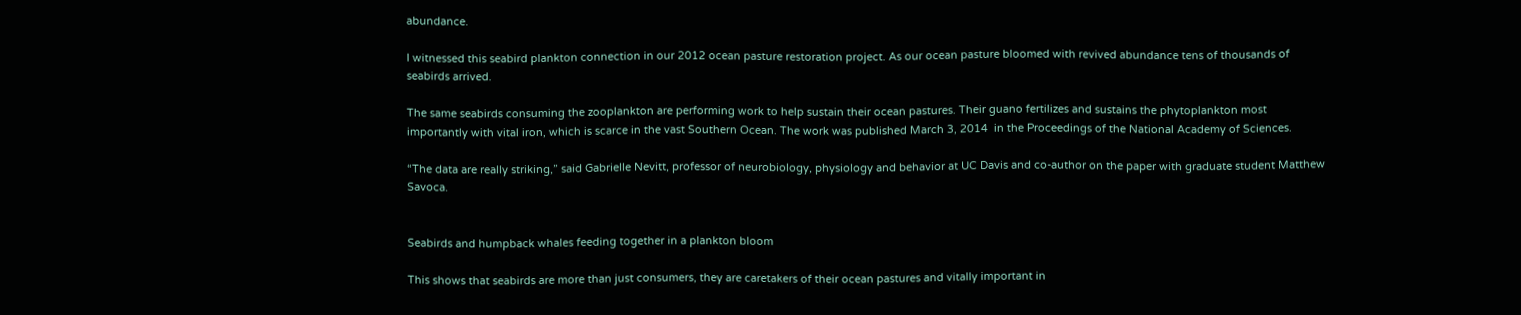abundance.

I witnessed this seabird plankton connection in our 2012 ocean pasture restoration project. As our ocean pasture bloomed with revived abundance tens of thousands of seabirds arrived.

The same seabirds consuming the zooplankton are performing work to help sustain their ocean pastures. Their guano fertilizes and sustains the phytoplankton most importantly with vital iron, which is scarce in the vast Southern Ocean. The work was published March 3, 2014  in the Proceedings of the National Academy of Sciences.

“The data are really striking,” said Gabrielle Nevitt, professor of neurobiology, physiology and behavior at UC Davis and co-author on the paper with graduate student Matthew Savoca.


Seabirds and humpback whales feeding together in a plankton bloom

This shows that seabirds are more than just consumers, they are caretakers of their ocean pastures and vitally important in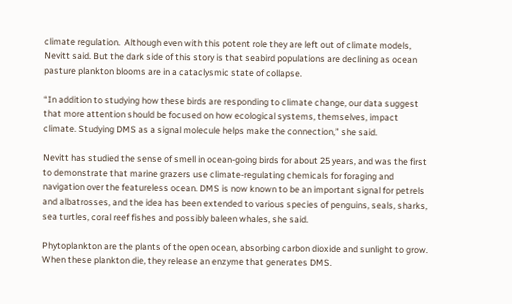climate regulation.  Although even with this potent role they are left out of climate models, Nevitt said. But the dark side of this story is that seabird populations are declining as ocean pasture plankton blooms are in a cataclysmic state of collapse.

“In addition to studying how these birds are responding to climate change, our data suggest that more attention should be focused on how ecological systems, themselves, impact climate. Studying DMS as a signal molecule helps make the connection,” she said.

Nevitt has studied the sense of smell in ocean-going birds for about 25 years, and was the first to demonstrate that marine grazers use climate-regulating chemicals for foraging and navigation over the featureless ocean. DMS is now known to be an important signal for petrels and albatrosses, and the idea has been extended to various species of penguins, seals, sharks, sea turtles, coral reef fishes and possibly baleen whales, she said.

Phytoplankton are the plants of the open ocean, absorbing carbon dioxide and sunlight to grow. When these plankton die, they release an enzyme that generates DMS.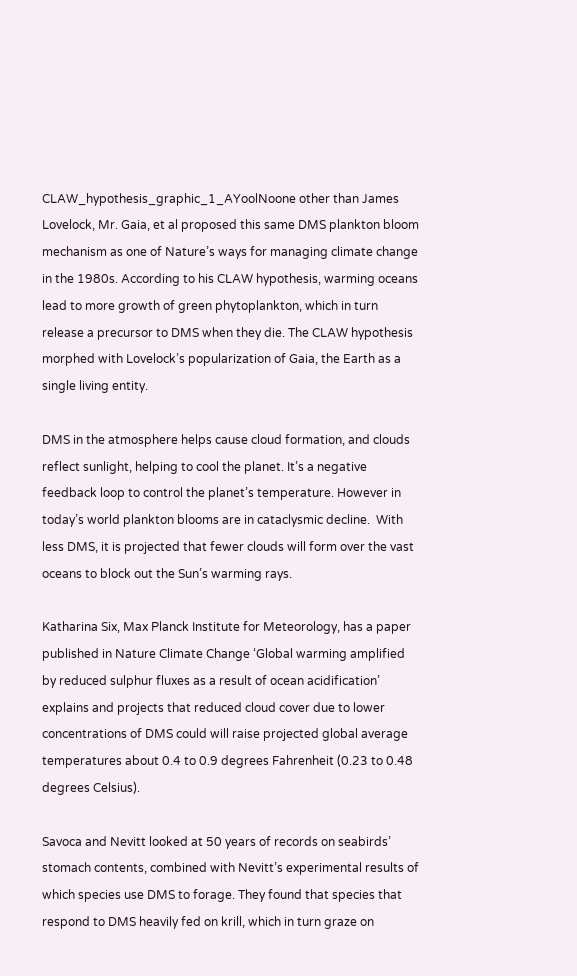CLAW_hypothesis_graphic_1_AYoolNoone other than James Lovelock, Mr. Gaia, et al proposed this same DMS plankton bloom mechanism as one of Nature’s ways for managing climate change in the 1980s. According to his CLAW hypothesis, warming oceans lead to more growth of green phytoplankton, which in turn release a precursor to DMS when they die. The CLAW hypothesis morphed with Lovelock’s popularization of Gaia, the Earth as a single living entity.

DMS in the atmosphere helps cause cloud formation, and clouds reflect sunlight, helping to cool the planet. It’s a negative feedback loop to control the planet’s temperature. However in today’s world plankton blooms are in cataclysmic decline.  With less DMS, it is projected that fewer clouds will form over the vast oceans to block out the Sun’s warming rays.

Katharina Six, Max Planck Institute for Meteorology, has a paper published in Nature Climate Change ‘Global warming amplified by reduced sulphur fluxes as a result of ocean acidification’ explains and projects that reduced cloud cover due to lower concentrations of DMS could will raise projected global average temperatures about 0.4 to 0.9 degrees Fahrenheit (0.23 to 0.48 degrees Celsius).

Savoca and Nevitt looked at 50 years of records on seabirds’ stomach contents, combined with Nevitt’s experimental results of which species use DMS to forage. They found that species that respond to DMS heavily fed on krill, which in turn graze on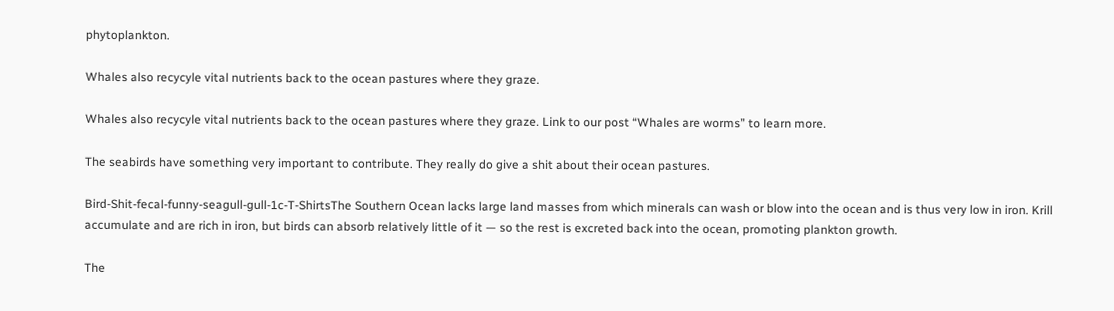phytoplankton.

Whales also recycyle vital nutrients back to the ocean pastures where they graze.

Whales also recycyle vital nutrients back to the ocean pastures where they graze. Link to our post “Whales are worms” to learn more.

The seabirds have something very important to contribute. They really do give a shit about their ocean pastures.

Bird-Shit-fecal-funny-seagull-gull-1c-T-ShirtsThe Southern Ocean lacks large land masses from which minerals can wash or blow into the ocean and is thus very low in iron. Krill accumulate and are rich in iron, but birds can absorb relatively little of it — so the rest is excreted back into the ocean, promoting plankton growth.

The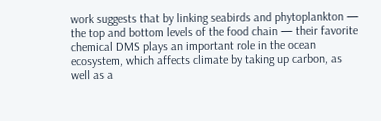work suggests that by linking seabirds and phytoplankton — the top and bottom levels of the food chain — their favorite chemical DMS plays an important role in the ocean ecosystem, which affects climate by taking up carbon, as well as a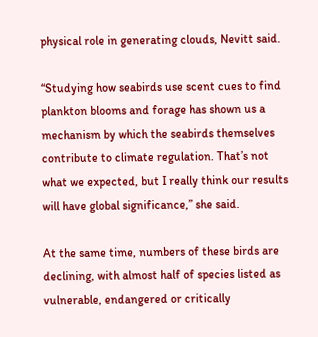physical role in generating clouds, Nevitt said.

“Studying how seabirds use scent cues to find plankton blooms and forage has shown us a mechanism by which the seabirds themselves contribute to climate regulation. That’s not what we expected, but I really think our results will have global significance,” she said.

At the same time, numbers of these birds are declining, with almost half of species listed as vulnerable, endangered or critically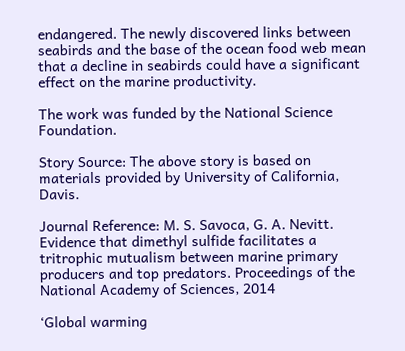endangered. The newly discovered links between seabirds and the base of the ocean food web mean that a decline in seabirds could have a significant effect on the marine productivity.

The work was funded by the National Science Foundation.

Story Source: The above story is based on materials provided by University of California, Davis.

Journal Reference: M. S. Savoca, G. A. Nevitt. Evidence that dimethyl sulfide facilitates a tritrophic mutualism between marine primary producers and top predators. Proceedings of the National Academy of Sciences, 2014

‘Global warming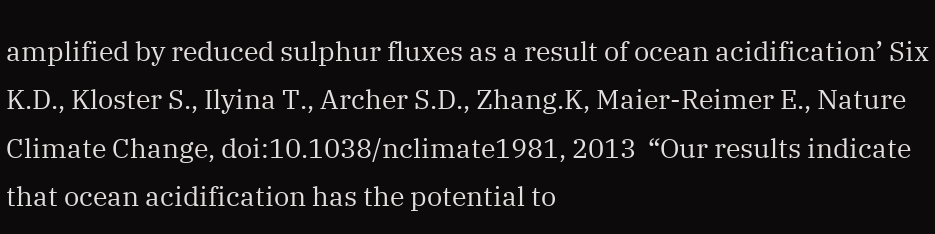amplified by reduced sulphur fluxes as a result of ocean acidification’ Six K.D., Kloster S., Ilyina T., Archer S.D., Zhang.K, Maier-Reimer E., Nature Climate Change, doi:10.1038/nclimate1981, 2013  “Our results indicate that ocean acidification has the potential to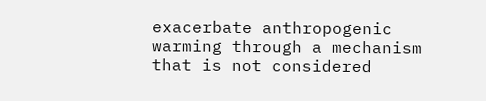exacerbate anthropogenic warming through a mechanism that is not considered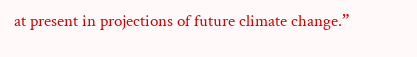at present in projections of future climate change.”